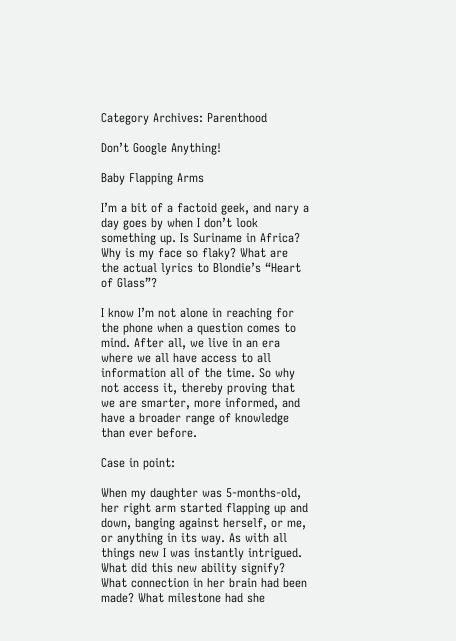Category Archives: Parenthood

Don’t Google Anything!

Baby Flapping Arms

I’m a bit of a factoid geek, and nary a day goes by when I don’t look something up. Is Suriname in Africa? Why is my face so flaky? What are the actual lyrics to Blondie’s “Heart of Glass”?

I know I’m not alone in reaching for the phone when a question comes to mind. After all, we live in an era where we all have access to all information all of the time. So why not access it, thereby proving that we are smarter, more informed, and have a broader range of knowledge than ever before.

Case in point:

When my daughter was 5-months-old, her right arm started flapping up and down, banging against herself, or me, or anything in its way. As with all things new I was instantly intrigued. What did this new ability signify? What connection in her brain had been made? What milestone had she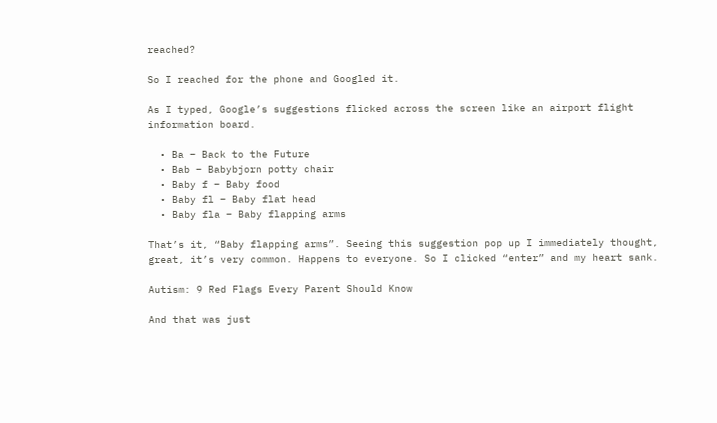reached?

So I reached for the phone and Googled it.

As I typed, Google’s suggestions flicked across the screen like an airport flight information board.

  • Ba – Back to the Future
  • Bab – Babybjorn potty chair
  • Baby f – Baby food
  • Baby fl – Baby flat head
  • Baby fla – Baby flapping arms

That’s it, “Baby flapping arms”. Seeing this suggestion pop up I immediately thought, great, it’s very common. Happens to everyone. So I clicked “enter” and my heart sank.

Autism: 9 Red Flags Every Parent Should Know

And that was just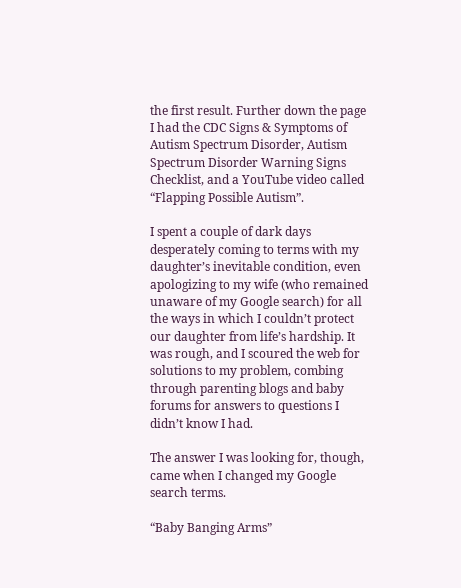the first result. Further down the page I had the CDC Signs & Symptoms of Autism Spectrum Disorder, Autism Spectrum Disorder Warning Signs Checklist, and a YouTube video called “Flapping Possible Autism”.

I spent a couple of dark days desperately coming to terms with my daughter’s inevitable condition, even apologizing to my wife (who remained unaware of my Google search) for all the ways in which I couldn’t protect our daughter from life’s hardship. It was rough, and I scoured the web for solutions to my problem, combing through parenting blogs and baby forums for answers to questions I didn’t know I had.

The answer I was looking for, though, came when I changed my Google search terms.

“Baby Banging Arms”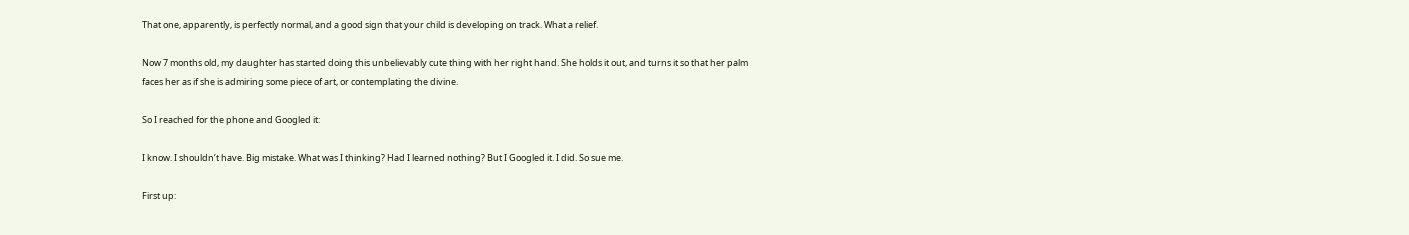That one, apparently, is perfectly normal, and a good sign that your child is developing on track. What a relief.

Now 7 months old, my daughter has started doing this unbelievably cute thing with her right hand. She holds it out, and turns it so that her palm faces her as if she is admiring some piece of art, or contemplating the divine.

So I reached for the phone and Googled it:

I know. I shouldn’t have. Big mistake. What was I thinking? Had I learned nothing? But I Googled it. I did. So sue me.

First up: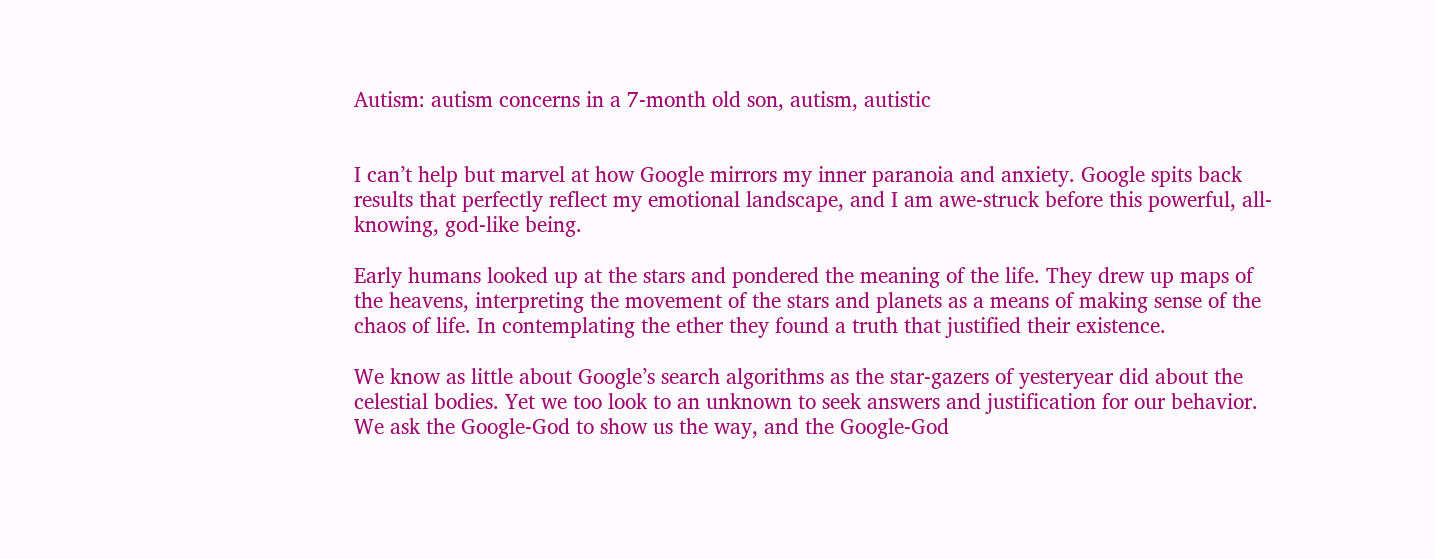Autism: autism concerns in a 7-month old son, autism, autistic


I can’t help but marvel at how Google mirrors my inner paranoia and anxiety. Google spits back results that perfectly reflect my emotional landscape, and I am awe-struck before this powerful, all-knowing, god-like being.

Early humans looked up at the stars and pondered the meaning of the life. They drew up maps of the heavens, interpreting the movement of the stars and planets as a means of making sense of the chaos of life. In contemplating the ether they found a truth that justified their existence.

We know as little about Google’s search algorithms as the star-gazers of yesteryear did about the celestial bodies. Yet we too look to an unknown to seek answers and justification for our behavior. We ask the Google-God to show us the way, and the Google-God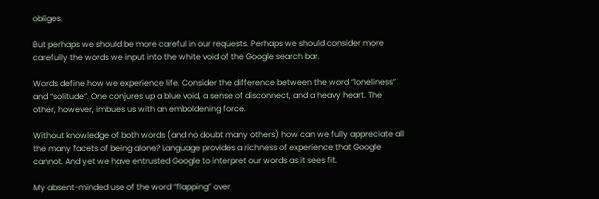obliges.

But perhaps we should be more careful in our requests. Perhaps we should consider more carefully the words we input into the white void of the Google search bar.

Words define how we experience life. Consider the difference between the word “loneliness” and “solitude”. One conjures up a blue void, a sense of disconnect, and a heavy heart. The other, however, imbues us with an emboldening force.

Without knowledge of both words (and no doubt many others) how can we fully appreciate all the many facets of being alone? Language provides a richness of experience that Google cannot. And yet we have entrusted Google to interpret our words as it sees fit.

My absent-minded use of the word “flapping” over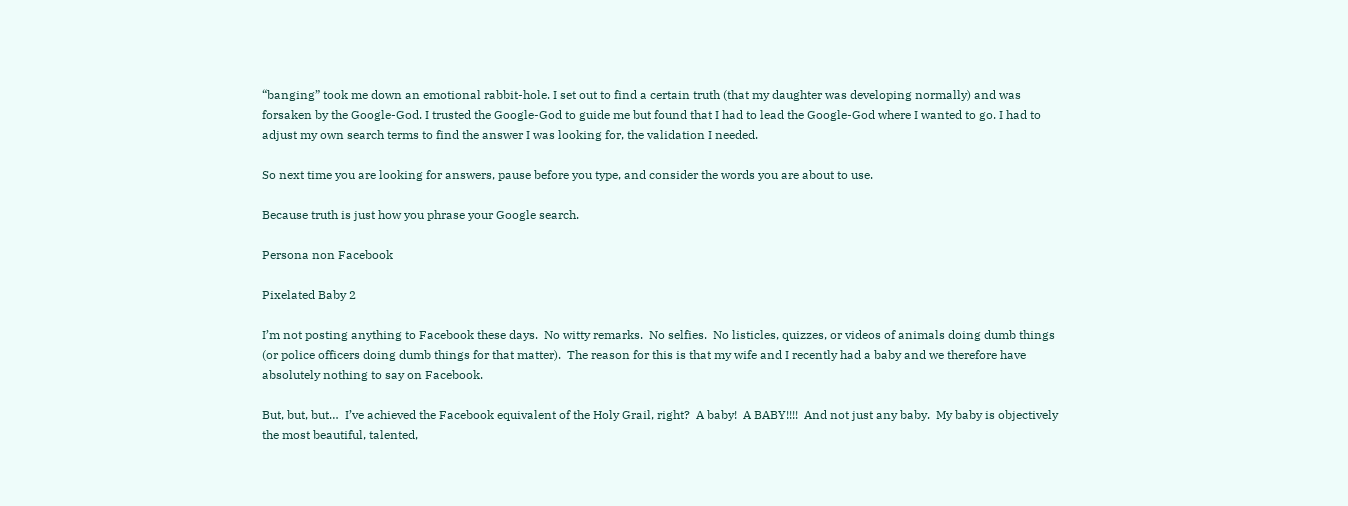“banging” took me down an emotional rabbit-hole. I set out to find a certain truth (that my daughter was developing normally) and was forsaken by the Google-God. I trusted the Google-God to guide me but found that I had to lead the Google-God where I wanted to go. I had to adjust my own search terms to find the answer I was looking for, the validation I needed.

So next time you are looking for answers, pause before you type, and consider the words you are about to use.

Because truth is just how you phrase your Google search.

Persona non Facebook

Pixelated Baby 2

I’m not posting anything to Facebook these days.  No witty remarks.  No selfies.  No listicles, quizzes, or videos of animals doing dumb things (or police officers doing dumb things for that matter).  The reason for this is that my wife and I recently had a baby and we therefore have absolutely nothing to say on Facebook.

But, but, but…  I’ve achieved the Facebook equivalent of the Holy Grail, right?  A baby!  A BABY!!!!  And not just any baby.  My baby is objectively the most beautiful, talented,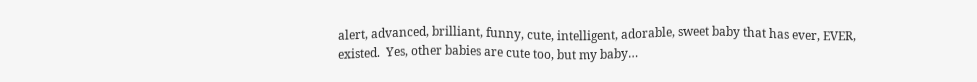alert, advanced, brilliant, funny, cute, intelligent, adorable, sweet baby that has ever, EVER, existed.  Yes, other babies are cute too, but my baby…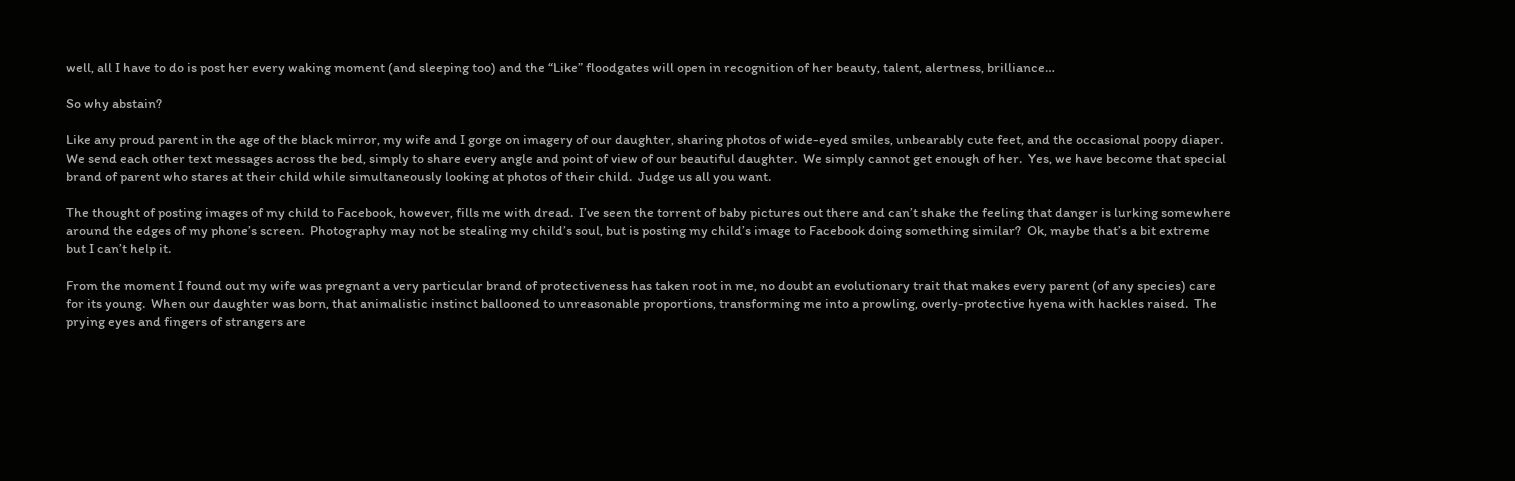well, all I have to do is post her every waking moment (and sleeping too) and the “Like” floodgates will open in recognition of her beauty, talent, alertness, brilliance…

So why abstain?

Like any proud parent in the age of the black mirror, my wife and I gorge on imagery of our daughter, sharing photos of wide-eyed smiles, unbearably cute feet, and the occasional poopy diaper.  We send each other text messages across the bed, simply to share every angle and point of view of our beautiful daughter.  We simply cannot get enough of her.  Yes, we have become that special brand of parent who stares at their child while simultaneously looking at photos of their child.  Judge us all you want.

The thought of posting images of my child to Facebook, however, fills me with dread.  I’ve seen the torrent of baby pictures out there and can’t shake the feeling that danger is lurking somewhere around the edges of my phone’s screen.  Photography may not be stealing my child’s soul, but is posting my child’s image to Facebook doing something similar?  Ok, maybe that’s a bit extreme but I can’t help it.

From the moment I found out my wife was pregnant a very particular brand of protectiveness has taken root in me, no doubt an evolutionary trait that makes every parent (of any species) care for its young.  When our daughter was born, that animalistic instinct ballooned to unreasonable proportions, transforming me into a prowling, overly-protective hyena with hackles raised.  The prying eyes and fingers of strangers are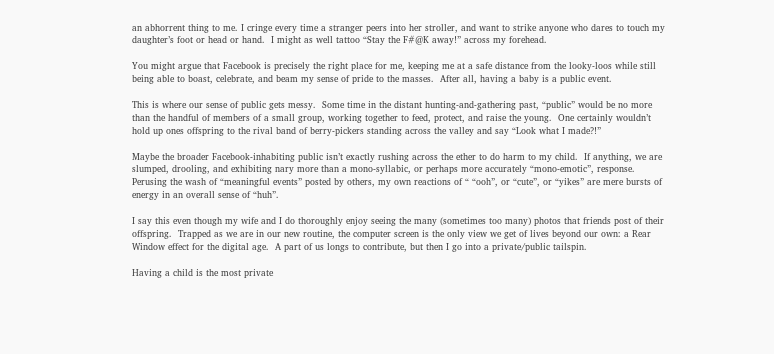an abhorrent thing to me. I cringe every time a stranger peers into her stroller, and want to strike anyone who dares to touch my daughter’s foot or head or hand.  I might as well tattoo “Stay the F#@K away!” across my forehead.

You might argue that Facebook is precisely the right place for me, keeping me at a safe distance from the looky-loos while still being able to boast, celebrate, and beam my sense of pride to the masses.  After all, having a baby is a public event.

This is where our sense of public gets messy.  Some time in the distant hunting-and-gathering past, “public” would be no more than the handful of members of a small group, working together to feed, protect, and raise the young.  One certainly wouldn’t hold up ones offspring to the rival band of berry-pickers standing across the valley and say “Look what I made?!”

Maybe the broader Facebook-inhabiting public isn’t exactly rushing across the ether to do harm to my child.  If anything, we are slumped, drooling, and exhibiting nary more than a mono-syllabic, or perhaps more accurately “mono-emotic”, response.  Perusing the wash of “meaningful events” posted by others, my own reactions of “ “ooh”, or “cute”, or “yikes” are mere bursts of energy in an overall sense of “huh”.

I say this even though my wife and I do thoroughly enjoy seeing the many (sometimes too many) photos that friends post of their offspring.  Trapped as we are in our new routine, the computer screen is the only view we get of lives beyond our own: a Rear Window effect for the digital age.  A part of us longs to contribute, but then I go into a private/public tailspin.

Having a child is the most private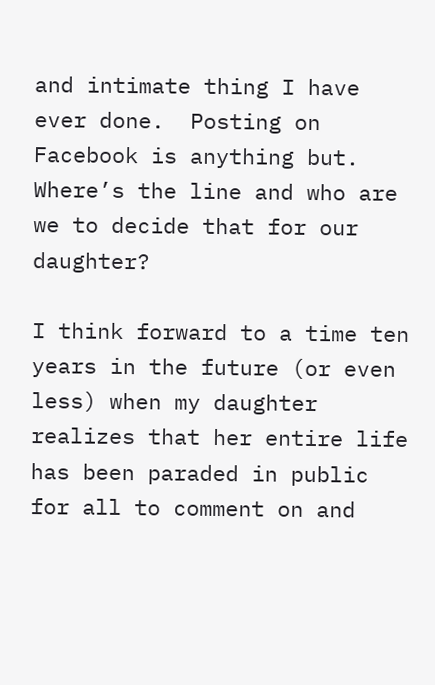and intimate thing I have ever done.  Posting on Facebook is anything but.  Where’s the line and who are we to decide that for our daughter?

I think forward to a time ten years in the future (or even less) when my daughter realizes that her entire life has been paraded in public for all to comment on and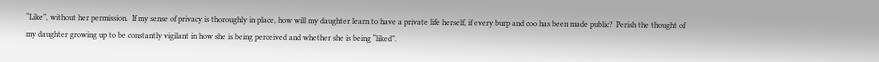“Like”, without her permission.  If my sense of privacy is thoroughly in place, how will my daughter learn to have a private life herself, if every burp and coo has been made public?  Perish the thought of my daughter growing up to be constantly vigilant in how she is being perceived and whether she is being “liked”.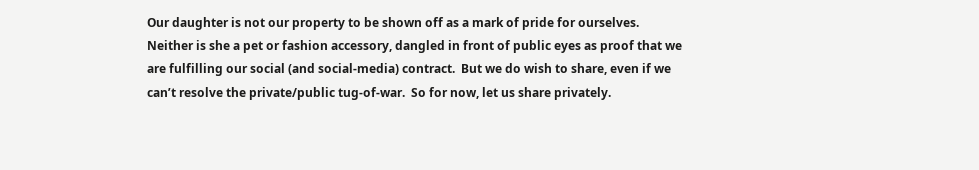Our daughter is not our property to be shown off as a mark of pride for ourselves. Neither is she a pet or fashion accessory, dangled in front of public eyes as proof that we are fulfilling our social (and social-media) contract.  But we do wish to share, even if we can’t resolve the private/public tug-of-war.  So for now, let us share privately.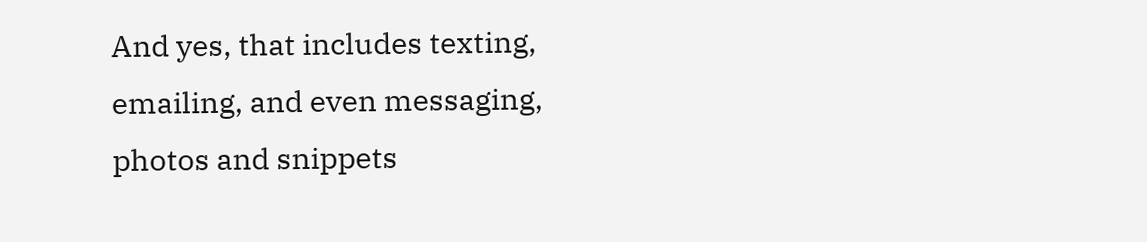And yes, that includes texting, emailing, and even messaging, photos and snippets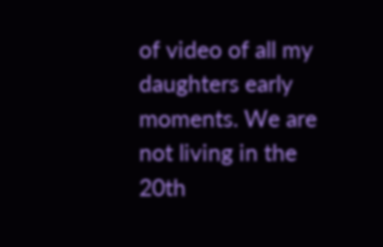of video of all my daughters early moments. We are not living in the 20th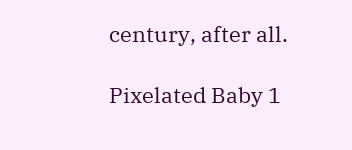century, after all.

Pixelated Baby 1